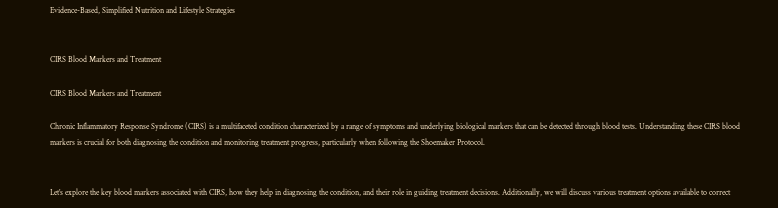Evidence-Based, Simplified Nutrition and Lifestyle Strategies


CIRS Blood Markers and Treatment

CIRS Blood Markers and Treatment

Chronic Inflammatory Response Syndrome (CIRS) is a multifaceted condition characterized by a range of symptoms and underlying biological markers that can be detected through blood tests. Understanding these CIRS blood markers is crucial for both diagnosing the condition and monitoring treatment progress, particularly when following the Shoemaker Protocol.


Let’s explore the key blood markers associated with CIRS, how they help in diagnosing the condition, and their role in guiding treatment decisions. Additionally, we will discuss various treatment options available to correct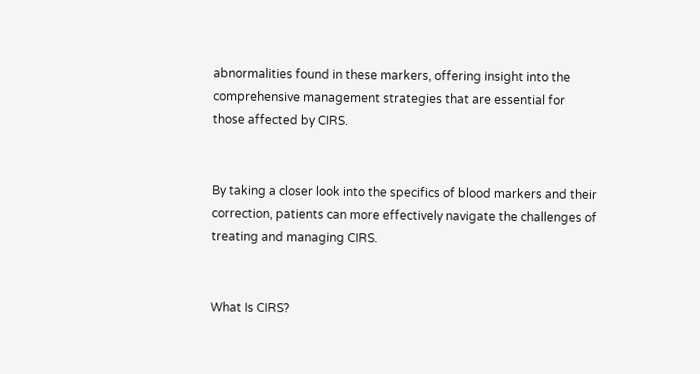abnormalities found in these markers, offering insight into the comprehensive management strategies that are essential for those affected by CIRS.


By taking a closer look into the specifics of blood markers and their correction, patients can more effectively navigate the challenges of treating and managing CIRS.


What Is CIRS?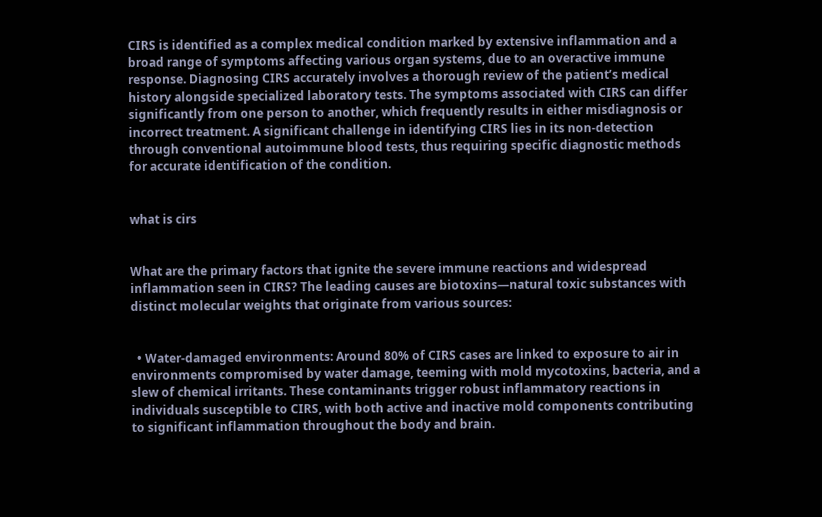CIRS is identified as a complex medical condition marked by extensive inflammation and a broad range of symptoms affecting various organ systems, due to an overactive immune response. Diagnosing CIRS accurately involves a thorough review of the patient’s medical history alongside specialized laboratory tests. The symptoms associated with CIRS can differ significantly from one person to another, which frequently results in either misdiagnosis or incorrect treatment. A significant challenge in identifying CIRS lies in its non-detection through conventional autoimmune blood tests, thus requiring specific diagnostic methods for accurate identification of the condition.


what is cirs


What are the primary factors that ignite the severe immune reactions and widespread inflammation seen in CIRS? The leading causes are biotoxins—natural toxic substances with distinct molecular weights that originate from various sources:


  • Water-damaged environments: Around 80% of CIRS cases are linked to exposure to air in environments compromised by water damage, teeming with mold mycotoxins, bacteria, and a slew of chemical irritants. These contaminants trigger robust inflammatory reactions in individuals susceptible to CIRS, with both active and inactive mold components contributing to significant inflammation throughout the body and brain.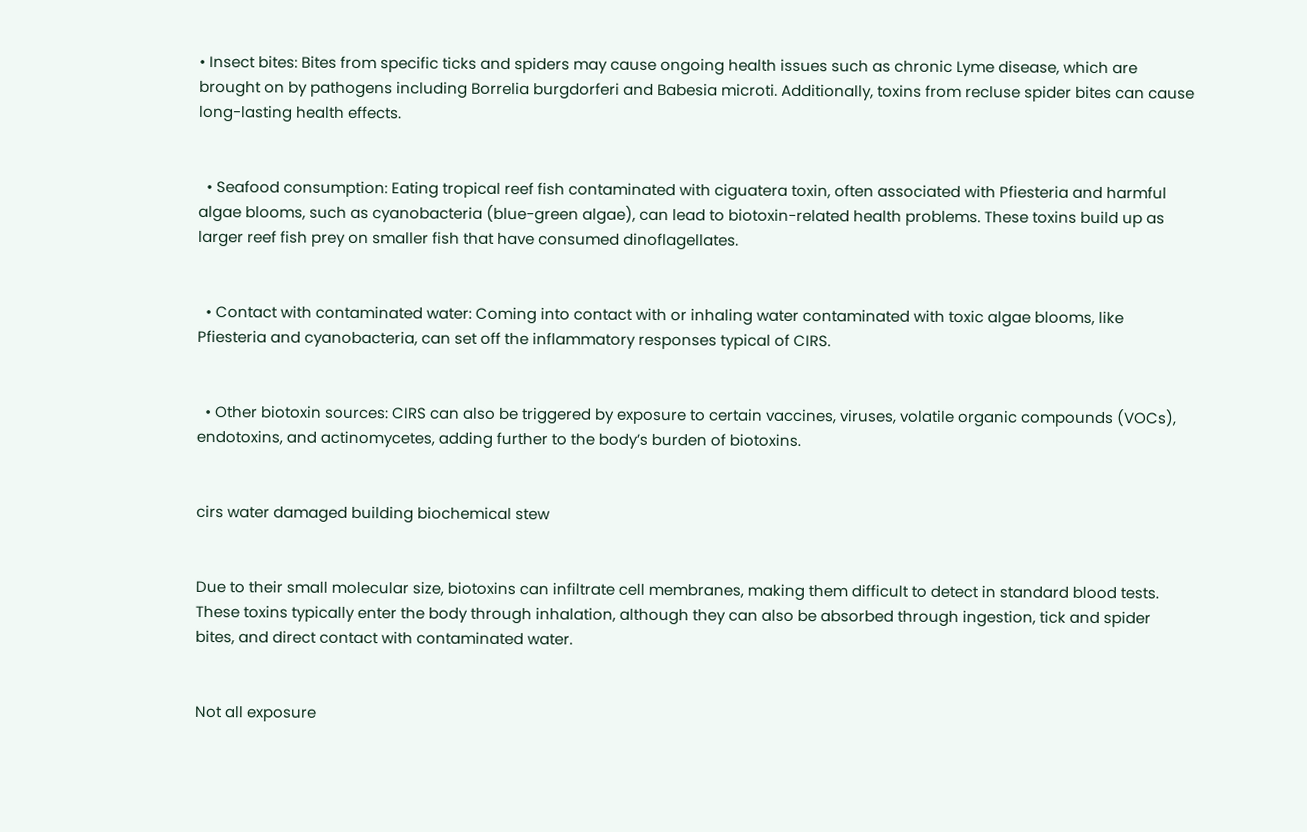• Insect bites: Bites from specific ticks and spiders may cause ongoing health issues such as chronic Lyme disease, which are brought on by pathogens including Borrelia burgdorferi and Babesia microti. Additionally, toxins from recluse spider bites can cause long-lasting health effects.


  • Seafood consumption: Eating tropical reef fish contaminated with ciguatera toxin, often associated with Pfiesteria and harmful algae blooms, such as cyanobacteria (blue-green algae), can lead to biotoxin-related health problems. These toxins build up as larger reef fish prey on smaller fish that have consumed dinoflagellates.


  • Contact with contaminated water: Coming into contact with or inhaling water contaminated with toxic algae blooms, like Pfiesteria and cyanobacteria, can set off the inflammatory responses typical of CIRS.


  • Other biotoxin sources: CIRS can also be triggered by exposure to certain vaccines, viruses, volatile organic compounds (VOCs), endotoxins, and actinomycetes, adding further to the body’s burden of biotoxins.


cirs water damaged building biochemical stew


Due to their small molecular size, biotoxins can infiltrate cell membranes, making them difficult to detect in standard blood tests. These toxins typically enter the body through inhalation, although they can also be absorbed through ingestion, tick and spider bites, and direct contact with contaminated water.


Not all exposure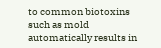to common biotoxins such as mold automatically results in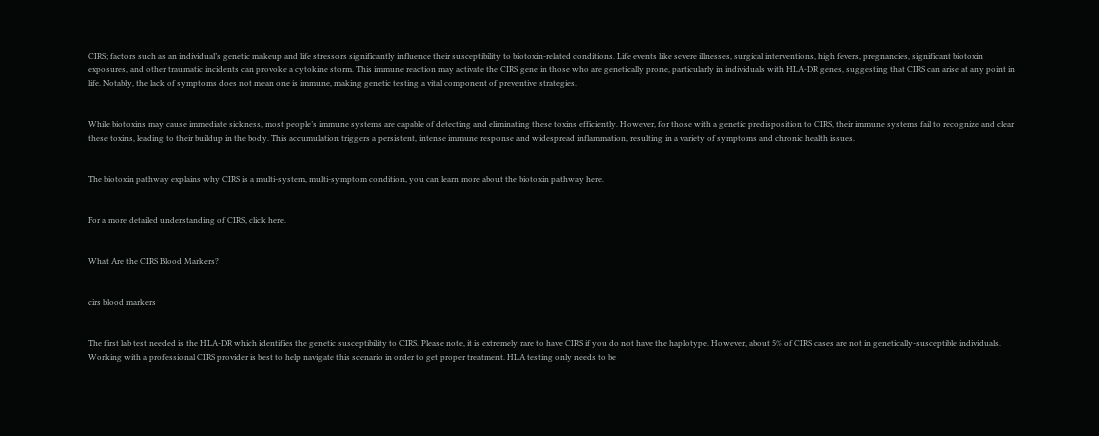CIRS; factors such as an individual’s genetic makeup and life stressors significantly influence their susceptibility to biotoxin-related conditions. Life events like severe illnesses, surgical interventions, high fevers, pregnancies, significant biotoxin exposures, and other traumatic incidents can provoke a cytokine storm. This immune reaction may activate the CIRS gene in those who are genetically prone, particularly in individuals with HLA-DR genes, suggesting that CIRS can arise at any point in life. Notably, the lack of symptoms does not mean one is immune, making genetic testing a vital component of preventive strategies.


While biotoxins may cause immediate sickness, most people’s immune systems are capable of detecting and eliminating these toxins efficiently. However, for those with a genetic predisposition to CIRS, their immune systems fail to recognize and clear these toxins, leading to their buildup in the body. This accumulation triggers a persistent, intense immune response and widespread inflammation, resulting in a variety of symptoms and chronic health issues.


The biotoxin pathway explains why CIRS is a multi-system, multi-symptom condition, you can learn more about the biotoxin pathway here.


For a more detailed understanding of CIRS, click here.


What Are the CIRS Blood Markers?


cirs blood markers


The first lab test needed is the HLA-DR which identifies the genetic susceptibility to CIRS. Please note, it is extremely rare to have CIRS if you do not have the haplotype. However, about 5% of CIRS cases are not in genetically-susceptible individuals. Working with a professional CIRS provider is best to help navigate this scenario in order to get proper treatment. HLA testing only needs to be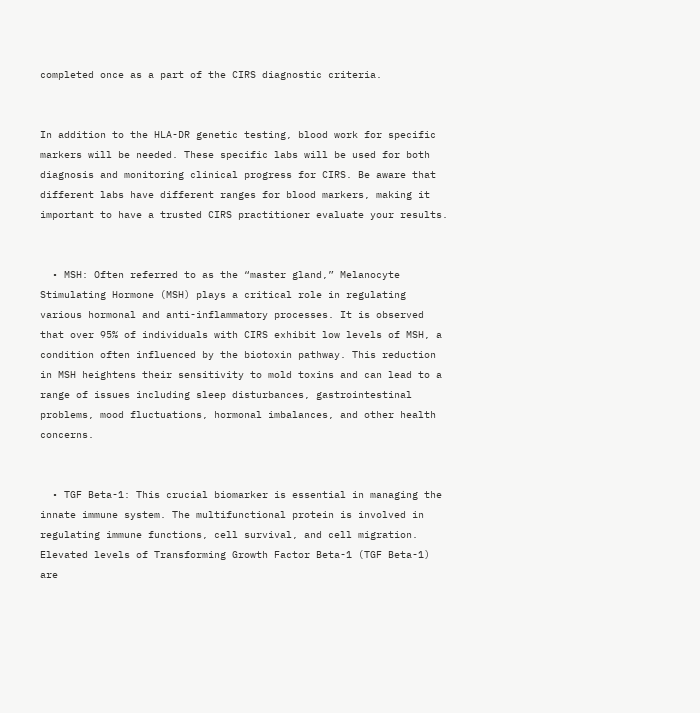completed once as a part of the CIRS diagnostic criteria.


In addition to the HLA-DR genetic testing, blood work for specific markers will be needed. These specific labs will be used for both diagnosis and monitoring clinical progress for CIRS. Be aware that different labs have different ranges for blood markers, making it important to have a trusted CIRS practitioner evaluate your results.


  • MSH: Often referred to as the “master gland,” Melanocyte Stimulating Hormone (MSH) plays a critical role in regulating various hormonal and anti-inflammatory processes. It is observed that over 95% of individuals with CIRS exhibit low levels of MSH, a condition often influenced by the biotoxin pathway. This reduction in MSH heightens their sensitivity to mold toxins and can lead to a range of issues including sleep disturbances, gastrointestinal problems, mood fluctuations, hormonal imbalances, and other health concerns.


  • TGF Beta-1: This crucial biomarker is essential in managing the innate immune system. The multifunctional protein is involved in regulating immune functions, cell survival, and cell migration. Elevated levels of Transforming Growth Factor Beta-1 (TGF Beta-1) are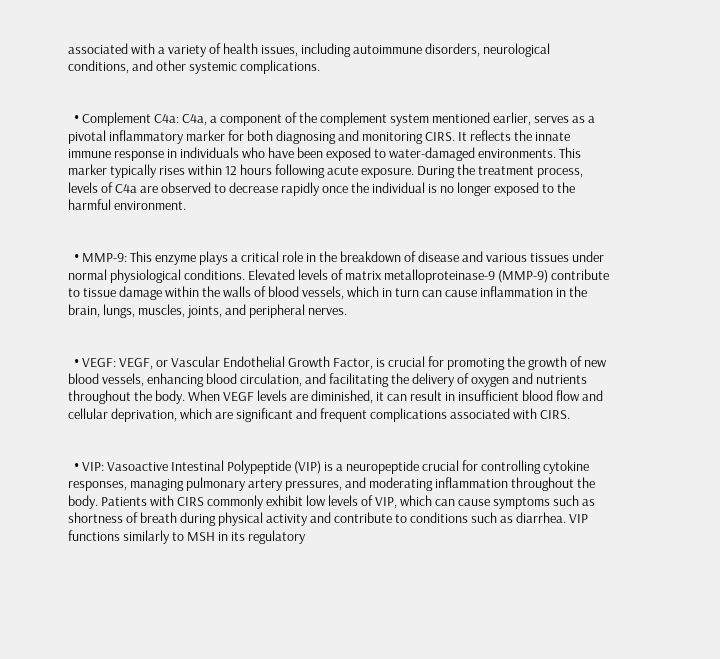associated with a variety of health issues, including autoimmune disorders, neurological conditions, and other systemic complications.


  • Complement C4a: C4a, a component of the complement system mentioned earlier, serves as a pivotal inflammatory marker for both diagnosing and monitoring CIRS. It reflects the innate immune response in individuals who have been exposed to water-damaged environments. This marker typically rises within 12 hours following acute exposure. During the treatment process, levels of C4a are observed to decrease rapidly once the individual is no longer exposed to the harmful environment.


  • MMP-9: This enzyme plays a critical role in the breakdown of disease and various tissues under normal physiological conditions. Elevated levels of matrix metalloproteinase-9 (MMP-9) contribute to tissue damage within the walls of blood vessels, which in turn can cause inflammation in the brain, lungs, muscles, joints, and peripheral nerves.


  • VEGF: VEGF, or Vascular Endothelial Growth Factor, is crucial for promoting the growth of new blood vessels, enhancing blood circulation, and facilitating the delivery of oxygen and nutrients throughout the body. When VEGF levels are diminished, it can result in insufficient blood flow and cellular deprivation, which are significant and frequent complications associated with CIRS.


  • VIP: Vasoactive Intestinal Polypeptide (VIP) is a neuropeptide crucial for controlling cytokine responses, managing pulmonary artery pressures, and moderating inflammation throughout the body. Patients with CIRS commonly exhibit low levels of VIP, which can cause symptoms such as shortness of breath during physical activity and contribute to conditions such as diarrhea. VIP functions similarly to MSH in its regulatory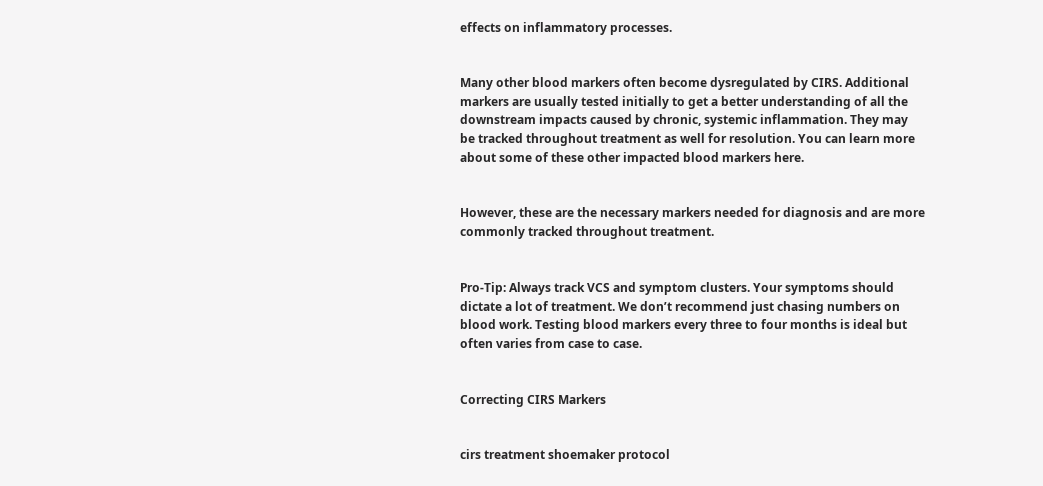effects on inflammatory processes.


Many other blood markers often become dysregulated by CIRS. Additional markers are usually tested initially to get a better understanding of all the downstream impacts caused by chronic, systemic inflammation. They may be tracked throughout treatment as well for resolution. You can learn more about some of these other impacted blood markers here.


However, these are the necessary markers needed for diagnosis and are more commonly tracked throughout treatment.


Pro-Tip: Always track VCS and symptom clusters. Your symptoms should dictate a lot of treatment. We don’t recommend just chasing numbers on blood work. Testing blood markers every three to four months is ideal but often varies from case to case.


Correcting CIRS Markers


cirs treatment shoemaker protocol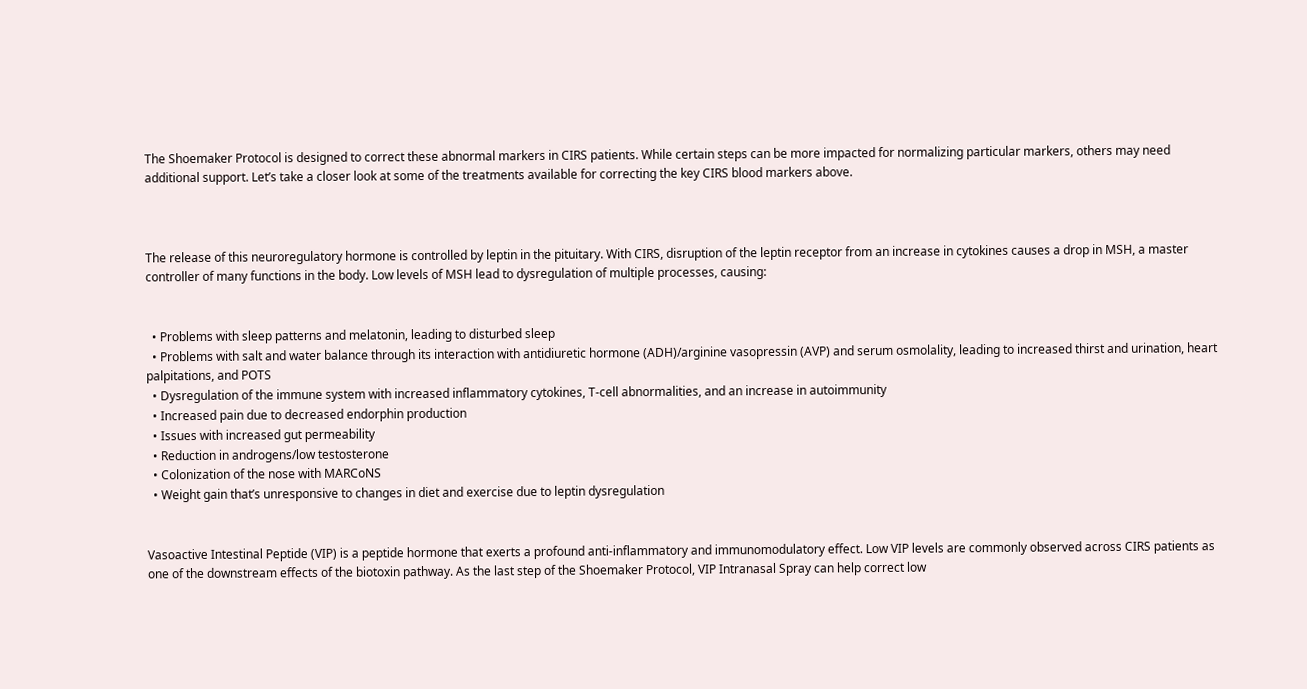The Shoemaker Protocol is designed to correct these abnormal markers in CIRS patients. While certain steps can be more impacted for normalizing particular markers, others may need additional support. Let’s take a closer look at some of the treatments available for correcting the key CIRS blood markers above.



The release of this neuroregulatory hormone is controlled by leptin in the pituitary. With CIRS, disruption of the leptin receptor from an increase in cytokines causes a drop in MSH, a master controller of many functions in the body. Low levels of MSH lead to dysregulation of multiple processes, causing:


  • Problems with sleep patterns and melatonin, leading to disturbed sleep
  • Problems with salt and water balance through its interaction with antidiuretic hormone (ADH)/arginine vasopressin (AVP) and serum osmolality, leading to increased thirst and urination, heart palpitations, and POTS
  • Dysregulation of the immune system with increased inflammatory cytokines, T-cell abnormalities, and an increase in autoimmunity
  • Increased pain due to decreased endorphin production
  • Issues with increased gut permeability
  • Reduction in androgens/low testosterone
  • Colonization of the nose with MARCoNS
  • Weight gain that’s unresponsive to changes in diet and exercise due to leptin dysregulation


Vasoactive Intestinal Peptide (VIP) is a peptide hormone that exerts a profound anti-inflammatory and immunomodulatory effect. Low VIP levels are commonly observed across CIRS patients as one of the downstream effects of the biotoxin pathway. As the last step of the Shoemaker Protocol, VIP Intranasal Spray can help correct low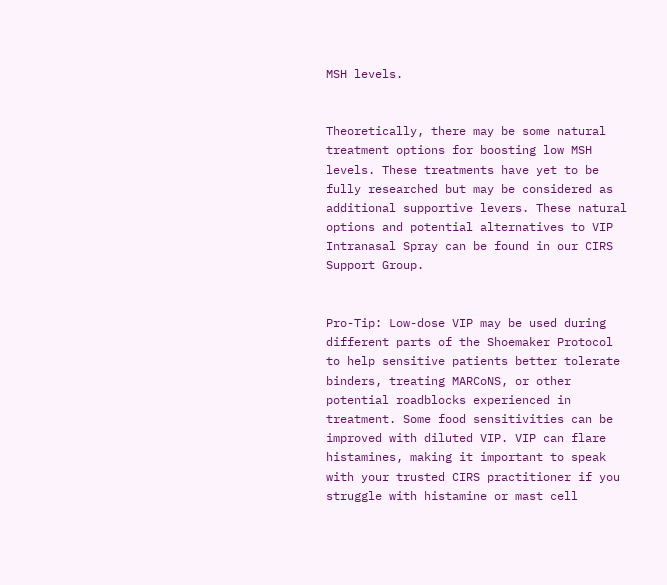MSH levels.


Theoretically, there may be some natural treatment options for boosting low MSH levels. These treatments have yet to be fully researched but may be considered as additional supportive levers. These natural options and potential alternatives to VIP Intranasal Spray can be found in our CIRS Support Group.


Pro-Tip: Low-dose VIP may be used during different parts of the Shoemaker Protocol to help sensitive patients better tolerate binders, treating MARCoNS, or other potential roadblocks experienced in treatment. Some food sensitivities can be improved with diluted VIP. VIP can flare histamines, making it important to speak with your trusted CIRS practitioner if you struggle with histamine or mast cell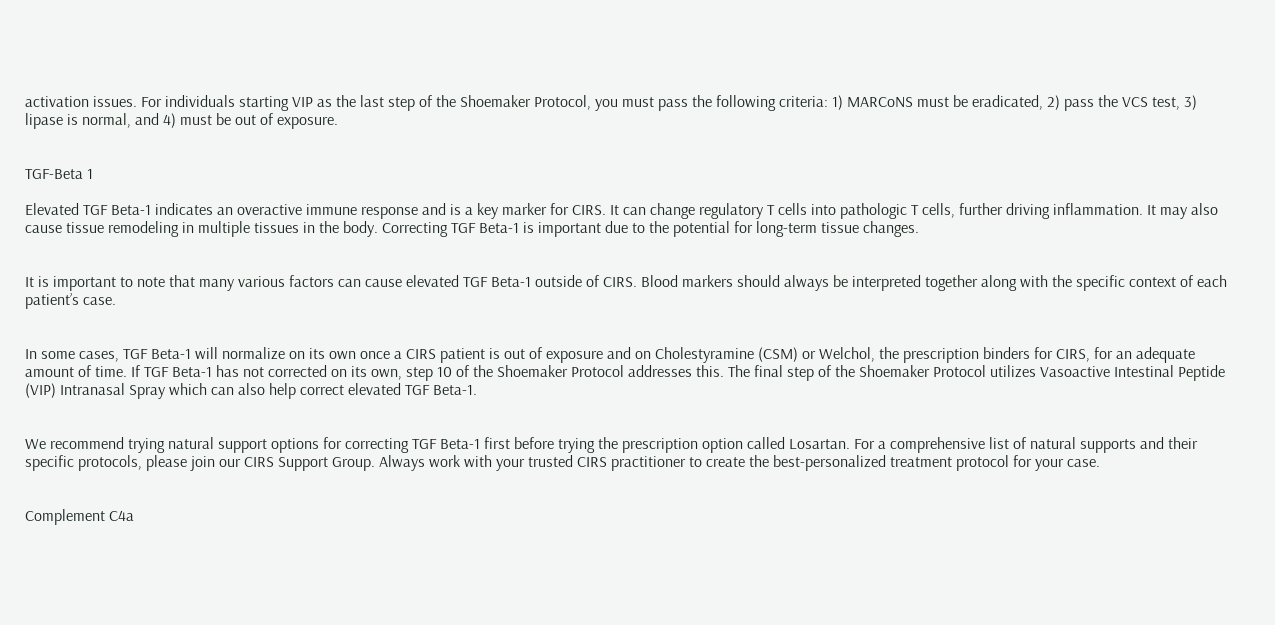activation issues. For individuals starting VIP as the last step of the Shoemaker Protocol, you must pass the following criteria: 1) MARCoNS must be eradicated, 2) pass the VCS test, 3) lipase is normal, and 4) must be out of exposure.


TGF-Beta 1

Elevated TGF Beta-1 indicates an overactive immune response and is a key marker for CIRS. It can change regulatory T cells into pathologic T cells, further driving inflammation. It may also cause tissue remodeling in multiple tissues in the body. Correcting TGF Beta-1 is important due to the potential for long-term tissue changes.


It is important to note that many various factors can cause elevated TGF Beta-1 outside of CIRS. Blood markers should always be interpreted together along with the specific context of each patient’s case.


In some cases, TGF Beta-1 will normalize on its own once a CIRS patient is out of exposure and on Cholestyramine (CSM) or Welchol, the prescription binders for CIRS, for an adequate amount of time. If TGF Beta-1 has not corrected on its own, step 10 of the Shoemaker Protocol addresses this. The final step of the Shoemaker Protocol utilizes Vasoactive Intestinal Peptide (VIP) Intranasal Spray which can also help correct elevated TGF Beta-1.


We recommend trying natural support options for correcting TGF Beta-1 first before trying the prescription option called Losartan. For a comprehensive list of natural supports and their specific protocols, please join our CIRS Support Group. Always work with your trusted CIRS practitioner to create the best-personalized treatment protocol for your case.


Complement C4a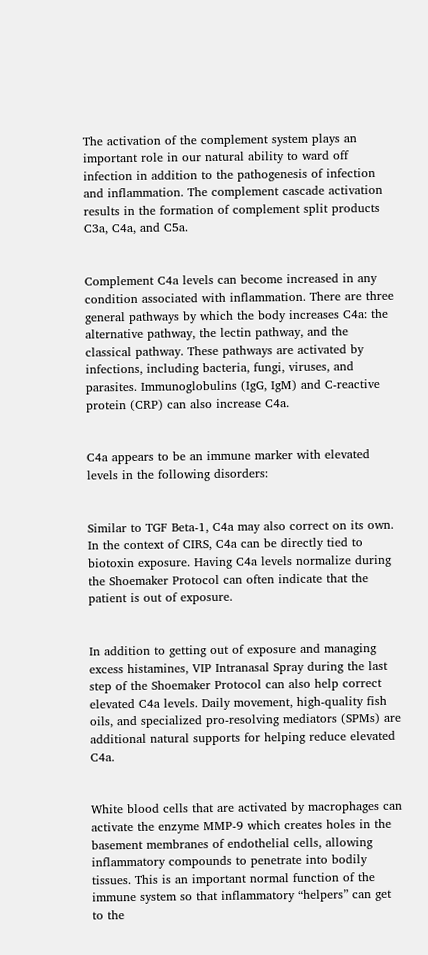The activation of the complement system plays an important role in our natural ability to ward off infection in addition to the pathogenesis of infection and inflammation. The complement cascade activation results in the formation of complement split products C3a, C4a, and C5a.


Complement C4a levels can become increased in any condition associated with inflammation. There are three general pathways by which the body increases C4a: the alternative pathway, the lectin pathway, and the classical pathway. These pathways are activated by infections, including bacteria, fungi, viruses, and parasites. Immunoglobulins (IgG, IgM) and C-reactive protein (CRP) can also increase C4a.


C4a appears to be an immune marker with elevated levels in the following disorders:


Similar to TGF Beta-1, C4a may also correct on its own. In the context of CIRS, C4a can be directly tied to biotoxin exposure. Having C4a levels normalize during the Shoemaker Protocol can often indicate that the patient is out of exposure.


In addition to getting out of exposure and managing excess histamines, VIP Intranasal Spray during the last step of the Shoemaker Protocol can also help correct elevated C4a levels. Daily movement, high-quality fish oils, and specialized pro-resolving mediators (SPMs) are additional natural supports for helping reduce elevated C4a.


White blood cells that are activated by macrophages can activate the enzyme MMP-9 which creates holes in the basement membranes of endothelial cells, allowing inflammatory compounds to penetrate into bodily tissues. This is an important normal function of the immune system so that inflammatory “helpers” can get to the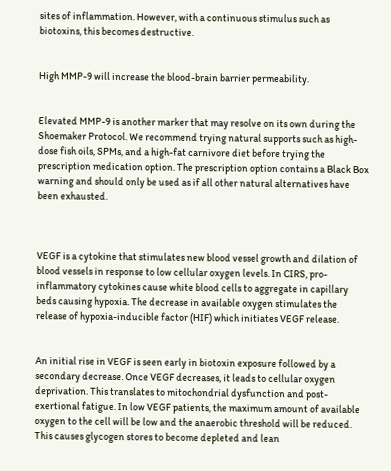sites of inflammation. However, with a continuous stimulus such as biotoxins, this becomes destructive.


High MMP-9 will increase the blood-brain barrier permeability.


Elevated MMP-9 is another marker that may resolve on its own during the Shoemaker Protocol. We recommend trying natural supports such as high-dose fish oils, SPMs, and a high-fat carnivore diet before trying the prescription medication option. The prescription option contains a Black Box warning and should only be used as if all other natural alternatives have been exhausted.



VEGF is a cytokine that stimulates new blood vessel growth and dilation of blood vessels in response to low cellular oxygen levels. In CIRS, pro-inflammatory cytokines cause white blood cells to aggregate in capillary beds causing hypoxia. The decrease in available oxygen stimulates the release of hypoxia-inducible factor (HIF) which initiates VEGF release.


An initial rise in VEGF is seen early in biotoxin exposure followed by a secondary decrease. Once VEGF decreases, it leads to cellular oxygen deprivation. This translates to mitochondrial dysfunction and post-exertional fatigue. In low VEGF patients, the maximum amount of available oxygen to the cell will be low and the anaerobic threshold will be reduced. This causes glycogen stores to become depleted and lean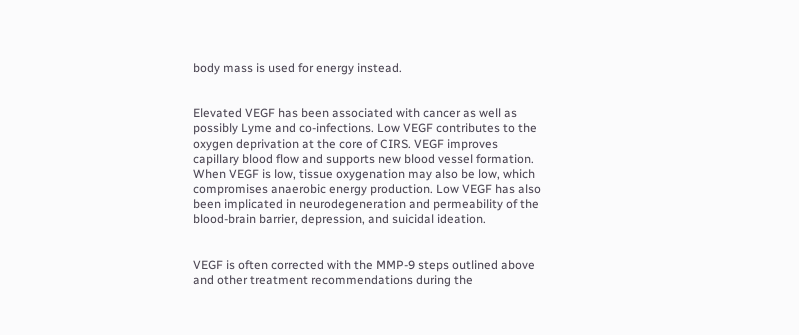body mass is used for energy instead.


Elevated VEGF has been associated with cancer as well as possibly Lyme and co-infections. Low VEGF contributes to the oxygen deprivation at the core of CIRS. VEGF improves capillary blood flow and supports new blood vessel formation. When VEGF is low, tissue oxygenation may also be low, which compromises anaerobic energy production. Low VEGF has also been implicated in neurodegeneration and permeability of the blood-brain barrier, depression, and suicidal ideation.


VEGF is often corrected with the MMP-9 steps outlined above and other treatment recommendations during the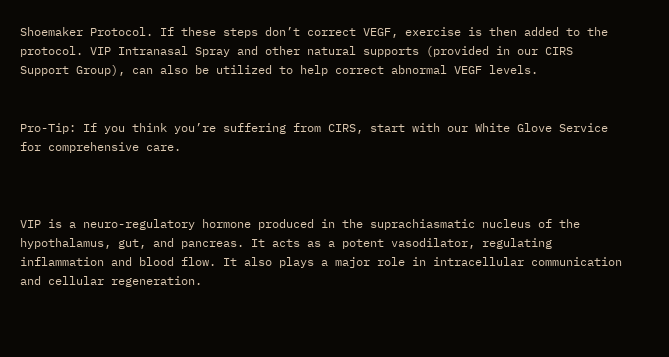Shoemaker Protocol. If these steps don’t correct VEGF, exercise is then added to the protocol. VIP Intranasal Spray and other natural supports (provided in our CIRS Support Group), can also be utilized to help correct abnormal VEGF levels.


Pro-Tip: If you think you’re suffering from CIRS, start with our White Glove Service for comprehensive care.



VIP is a neuro-regulatory hormone produced in the suprachiasmatic nucleus of the hypothalamus, gut, and pancreas. It acts as a potent vasodilator, regulating inflammation and blood flow. It also plays a major role in intracellular communication and cellular regeneration.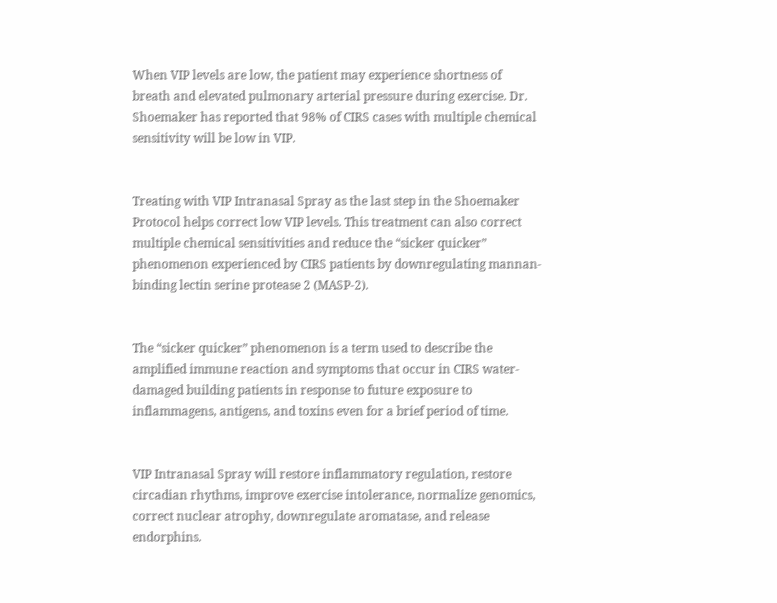When VIP levels are low, the patient may experience shortness of breath and elevated pulmonary arterial pressure during exercise. Dr. Shoemaker has reported that 98% of CIRS cases with multiple chemical sensitivity will be low in VIP.


Treating with VIP Intranasal Spray as the last step in the Shoemaker Protocol helps correct low VIP levels. This treatment can also correct multiple chemical sensitivities and reduce the “sicker quicker” phenomenon experienced by CIRS patients by downregulating mannan-binding lectin serine protease 2 (MASP-2).


The “sicker quicker” phenomenon is a term used to describe the amplified immune reaction and symptoms that occur in CIRS water-damaged building patients in response to future exposure to inflammagens, antigens, and toxins even for a brief period of time.


VIP Intranasal Spray will restore inflammatory regulation, restore circadian rhythms, improve exercise intolerance, normalize genomics, correct nuclear atrophy, downregulate aromatase, and release endorphins.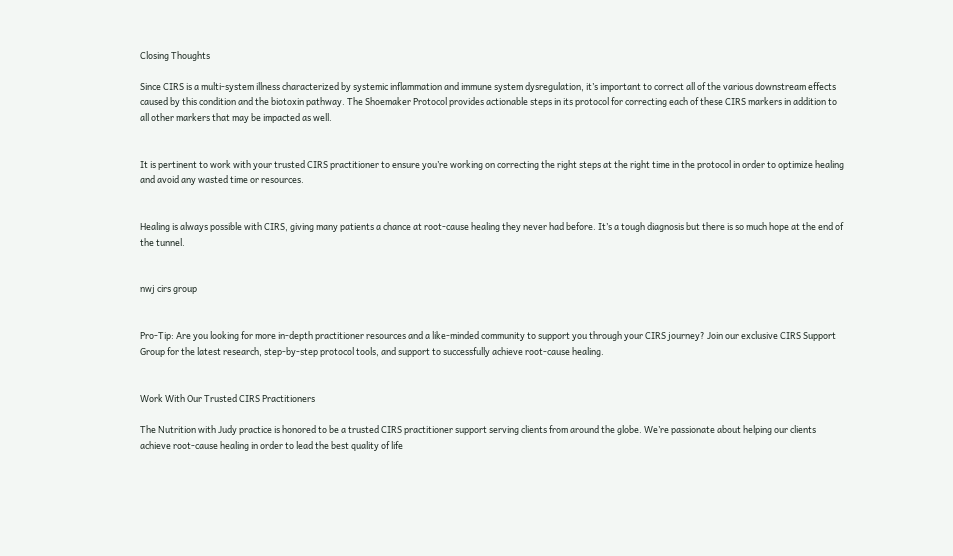Closing Thoughts

Since CIRS is a multi-system illness characterized by systemic inflammation and immune system dysregulation, it’s important to correct all of the various downstream effects caused by this condition and the biotoxin pathway. The Shoemaker Protocol provides actionable steps in its protocol for correcting each of these CIRS markers in addition to all other markers that may be impacted as well.


It is pertinent to work with your trusted CIRS practitioner to ensure you’re working on correcting the right steps at the right time in the protocol in order to optimize healing and avoid any wasted time or resources.


Healing is always possible with CIRS, giving many patients a chance at root-cause healing they never had before. It’s a tough diagnosis but there is so much hope at the end of the tunnel.


nwj cirs group


Pro-Tip: Are you looking for more in-depth practitioner resources and a like-minded community to support you through your CIRS journey? Join our exclusive CIRS Support Group for the latest research, step-by-step protocol tools, and support to successfully achieve root-cause healing.


Work With Our Trusted CIRS Practitioners

The Nutrition with Judy practice is honored to be a trusted CIRS practitioner support serving clients from around the globe. We’re passionate about helping our clients achieve root-cause healing in order to lead the best quality of life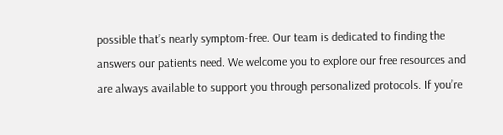possible that’s nearly symptom-free. Our team is dedicated to finding the answers our patients need. We welcome you to explore our free resources and are always available to support you through personalized protocols. If you’re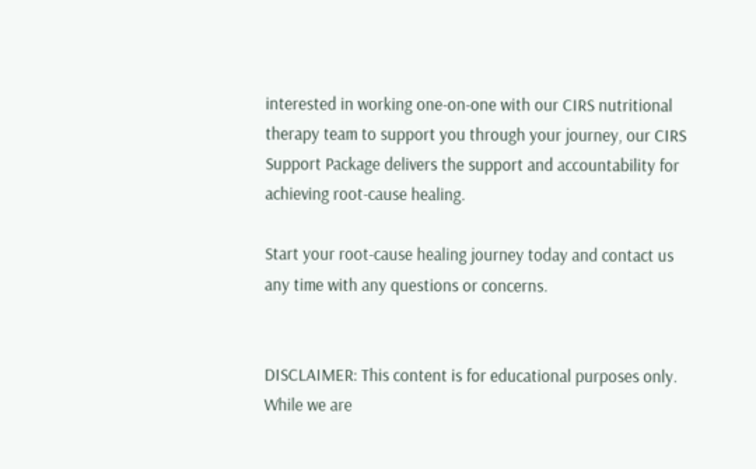interested in working one-on-one with our CIRS nutritional therapy team to support you through your journey, our CIRS Support Package delivers the support and accountability for achieving root-cause healing.

Start your root-cause healing journey today and contact us any time with any questions or concerns.


DISCLAIMER: This content is for educational purposes only. While we are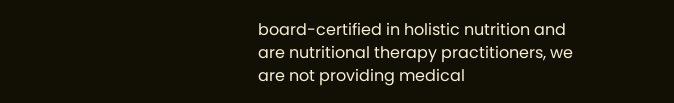board-certified in holistic nutrition and are nutritional therapy practitioners, we are not providing medical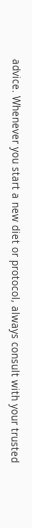advice. Whenever you start a new diet or protocol, always consult with your trusted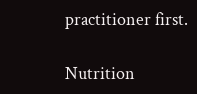practitioner first.

Nutrition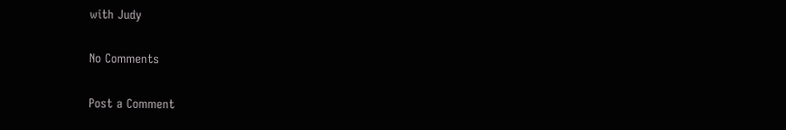with Judy

No Comments

Post a Comment